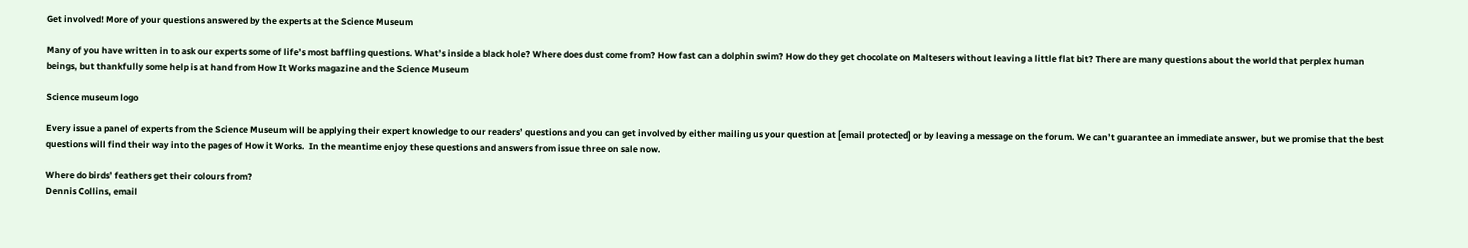Get involved! More of your questions answered by the experts at the Science Museum

Many of you have written in to ask our experts some of life’s most baffling questions. What’s inside a black hole? Where does dust come from? How fast can a dolphin swim? How do they get chocolate on Maltesers without leaving a little flat bit? There are many questions about the world that perplex human beings, but thankfully some help is at hand from How It Works magazine and the Science Museum

Science museum logo

Every issue a panel of experts from the Science Museum will be applying their expert knowledge to our readers’ questions and you can get involved by either mailing us your question at [email protected] or by leaving a message on the forum. We can’t guarantee an immediate answer, but we promise that the best questions will find their way into the pages of How it Works.  In the meantime enjoy these questions and answers from issue three on sale now.

Where do birds’ feathers get their colours from?
Dennis Collins, email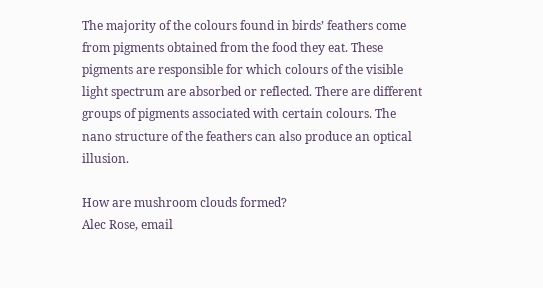The majority of the colours found in birds’ feathers come from pigments obtained from the food they eat. These pigments are responsible for which colours of the visible light spectrum are absorbed or reflected. There are different groups of pigments associated with certain colours. The nano structure of the feathers can also produce an optical illusion.

How are mushroom clouds formed?
Alec Rose, email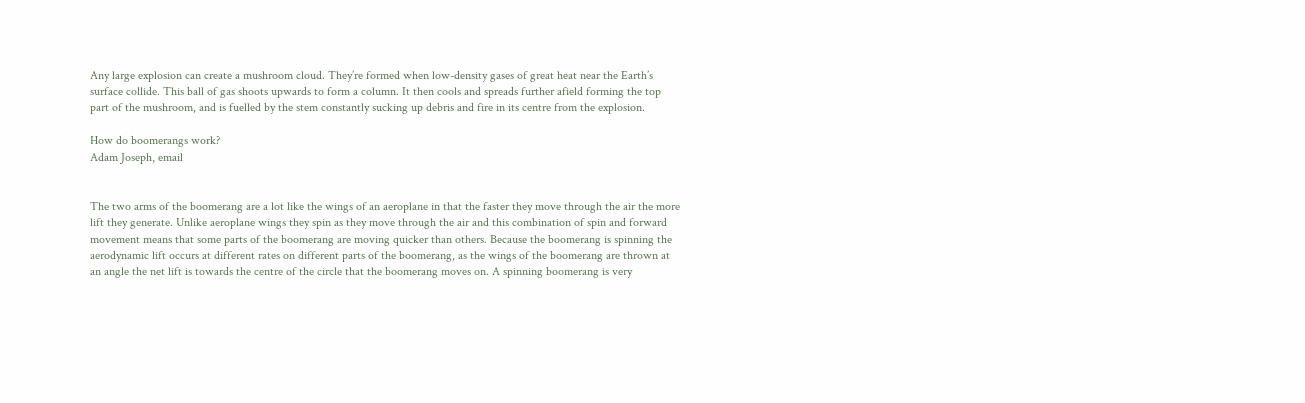Any large explosion can create a mushroom cloud. They’re formed when low-density gases of great heat near the Earth’s surface collide. This ball of gas shoots upwards to form a column. It then cools and spreads further afield forming the top part of the mushroom, and is fuelled by the stem constantly sucking up debris and fire in its centre from the explosion.

How do boomerangs work?
Adam Joseph, email


The two arms of the boomerang are a lot like the wings of an aeroplane in that the faster they move through the air the more lift they generate. Unlike aeroplane wings they spin as they move through the air and this combination of spin and forward movement means that some parts of the boomerang are moving quicker than others. Because the boomerang is spinning the aerodynamic lift occurs at different rates on different parts of the boomerang, as the wings of the boomerang are thrown at an angle the net lift is towards the centre of the circle that the boomerang moves on. A spinning boomerang is very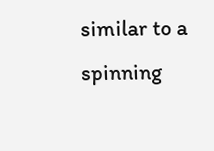similar to a spinning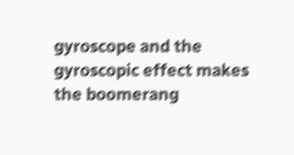gyroscope and the gyroscopic effect makes the boomerang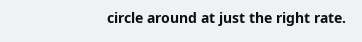circle around at just the right rate.